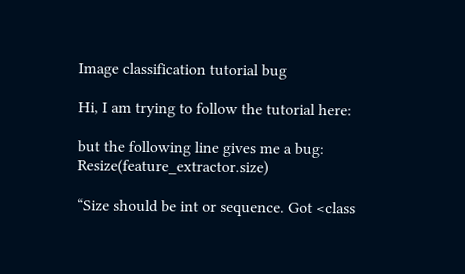Image classification tutorial bug

Hi, I am trying to follow the tutorial here:

but the following line gives me a bug: Resize(feature_extractor.size)

“Size should be int or sequence. Got <class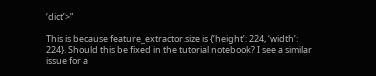‘dict’>”

This is because feature_extractor.size is {‘height’: 224, ‘width’: 224}. Should this be fixed in the tutorial notebook? I see a similar issue for a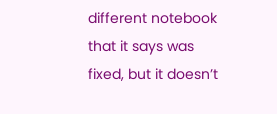different notebook that it says was fixed, but it doesn’t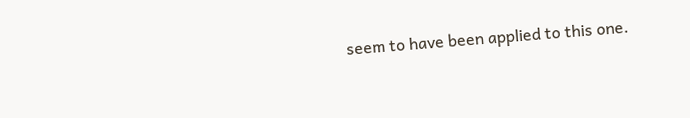seem to have been applied to this one.